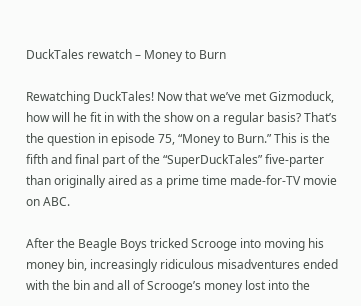DuckTales rewatch – Money to Burn

Rewatching DuckTales! Now that we’ve met Gizmoduck, how will he fit in with the show on a regular basis? That’s the question in episode 75, “Money to Burn.” This is the fifth and final part of the “SuperDuckTales” five-parter than originally aired as a prime time made-for-TV movie on ABC.

After the Beagle Boys tricked Scrooge into moving his money bin, increasingly ridiculous misadventures ended with the bin and all of Scrooge’s money lost into the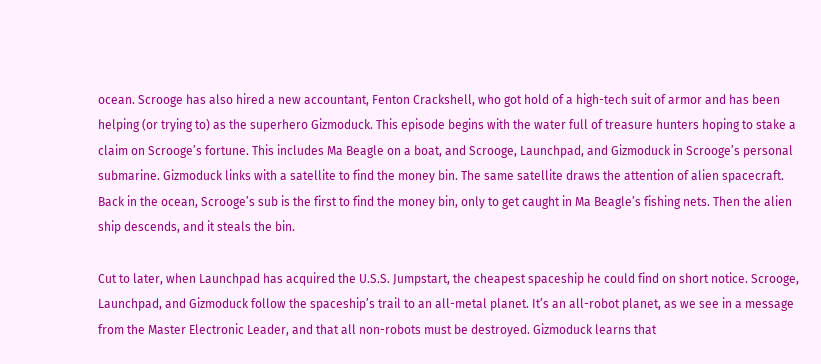ocean. Scrooge has also hired a new accountant, Fenton Crackshell, who got hold of a high-tech suit of armor and has been helping (or trying to) as the superhero Gizmoduck. This episode begins with the water full of treasure hunters hoping to stake a claim on Scrooge’s fortune. This includes Ma Beagle on a boat, and Scrooge, Launchpad, and Gizmoduck in Scrooge’s personal submarine. Gizmoduck links with a satellite to find the money bin. The same satellite draws the attention of alien spacecraft. Back in the ocean, Scrooge’s sub is the first to find the money bin, only to get caught in Ma Beagle’s fishing nets. Then the alien ship descends, and it steals the bin.

Cut to later, when Launchpad has acquired the U.S.S. Jumpstart, the cheapest spaceship he could find on short notice. Scrooge, Launchpad, and Gizmoduck follow the spaceship’s trail to an all-metal planet. It’s an all-robot planet, as we see in a message from the Master Electronic Leader, and that all non-robots must be destroyed. Gizmoduck learns that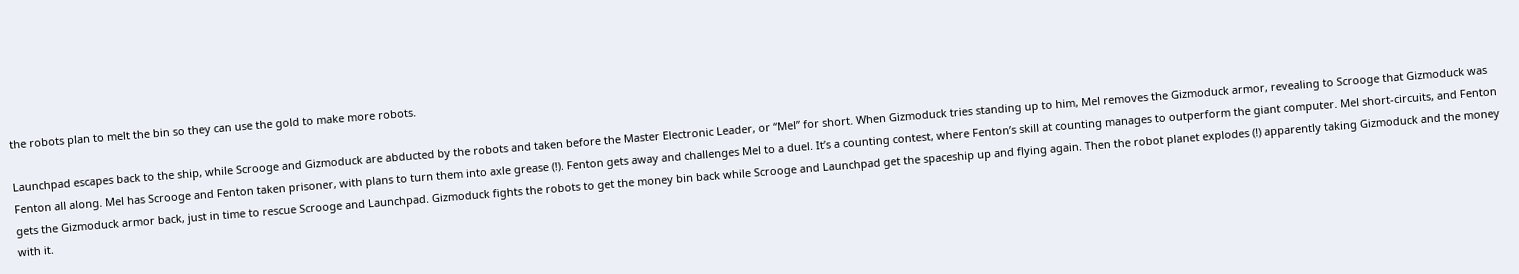the robots plan to melt the bin so they can use the gold to make more robots.

Launchpad escapes back to the ship, while Scrooge and Gizmoduck are abducted by the robots and taken before the Master Electronic Leader, or “Mel” for short. When Gizmoduck tries standing up to him, Mel removes the Gizmoduck armor, revealing to Scrooge that Gizmoduck was Fenton all along. Mel has Scrooge and Fenton taken prisoner, with plans to turn them into axle grease (!). Fenton gets away and challenges Mel to a duel. It’s a counting contest, where Fenton’s skill at counting manages to outperform the giant computer. Mel short-circuits, and Fenton gets the Gizmoduck armor back, just in time to rescue Scrooge and Launchpad. Gizmoduck fights the robots to get the money bin back while Scrooge and Launchpad get the spaceship up and flying again. Then the robot planet explodes (!) apparently taking Gizmoduck and the money with it.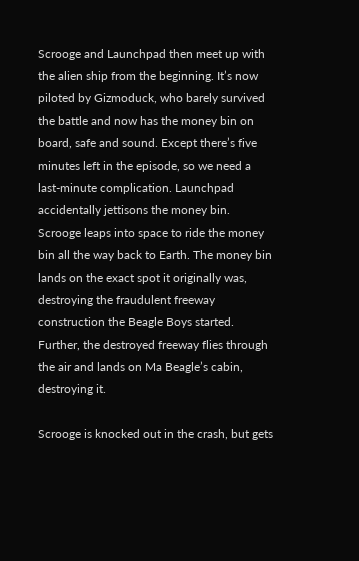Scrooge and Launchpad then meet up with the alien ship from the beginning. It’s now piloted by Gizmoduck, who barely survived the battle and now has the money bin on board, safe and sound. Except there’s five minutes left in the episode, so we need a last-minute complication. Launchpad accidentally jettisons the money bin. Scrooge leaps into space to ride the money bin all the way back to Earth. The money bin lands on the exact spot it originally was, destroying the fraudulent freeway construction the Beagle Boys started. Further, the destroyed freeway flies through the air and lands on Ma Beagle’s cabin, destroying it.

Scrooge is knocked out in the crash, but gets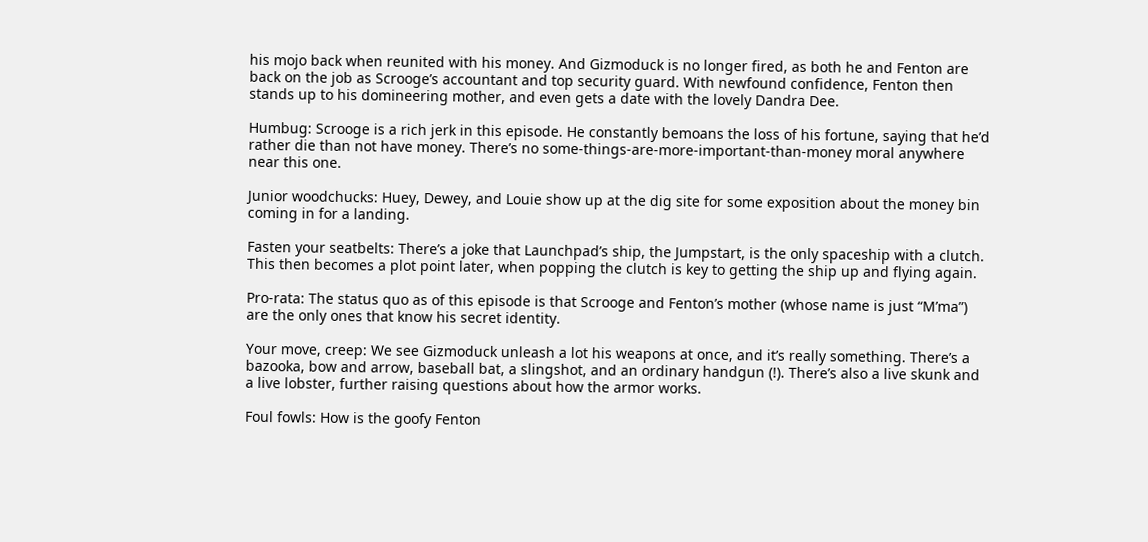his mojo back when reunited with his money. And Gizmoduck is no longer fired, as both he and Fenton are back on the job as Scrooge’s accountant and top security guard. With newfound confidence, Fenton then stands up to his domineering mother, and even gets a date with the lovely Dandra Dee.

Humbug: Scrooge is a rich jerk in this episode. He constantly bemoans the loss of his fortune, saying that he’d rather die than not have money. There’s no some-things-are-more-important-than-money moral anywhere near this one.

Junior woodchucks: Huey, Dewey, and Louie show up at the dig site for some exposition about the money bin coming in for a landing.

Fasten your seatbelts: There’s a joke that Launchpad’s ship, the Jumpstart, is the only spaceship with a clutch. This then becomes a plot point later, when popping the clutch is key to getting the ship up and flying again.

Pro-rata: The status quo as of this episode is that Scrooge and Fenton’s mother (whose name is just “M’ma”) are the only ones that know his secret identity.

Your move, creep: We see Gizmoduck unleash a lot his weapons at once, and it’s really something. There’s a bazooka, bow and arrow, baseball bat, a slingshot, and an ordinary handgun (!). There’s also a live skunk and a live lobster, further raising questions about how the armor works.

Foul fowls: How is the goofy Fenton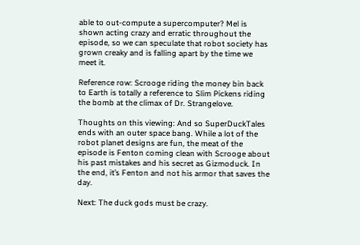able to out-compute a supercomputer? Mel is shown acting crazy and erratic throughout the episode, so we can speculate that robot society has grown creaky and is falling apart by the time we meet it.

Reference row: Scrooge riding the money bin back to Earth is totally a reference to Slim Pickens riding the bomb at the climax of Dr. Strangelove.

Thoughts on this viewing: And so SuperDuckTales ends with an outer space bang. While a lot of the robot planet designs are fun, the meat of the episode is Fenton coming clean with Scrooge about his past mistakes and his secret as Gizmoduck. In the end, it’s Fenton and not his armor that saves the day.

Next: The duck gods must be crazy.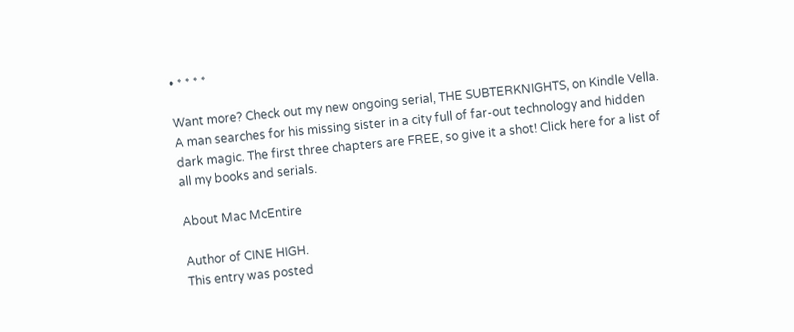• * * * *

Want more? Check out my new ongoing serial, THE SUBTERKNIGHTS, on Kindle Vella. A man searches for his missing sister in a city full of far-out technology and hidden dark magic. The first three chapters are FREE, so give it a shot! Click here for a list of all my books and serials.

About Mac McEntire

Author of CINE HIGH.
This entry was posted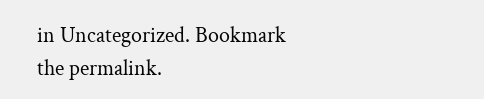in Uncategorized. Bookmark the permalink.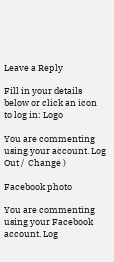Leave a Reply

Fill in your details below or click an icon to log in: Logo

You are commenting using your account. Log Out /  Change )

Facebook photo

You are commenting using your Facebook account. Log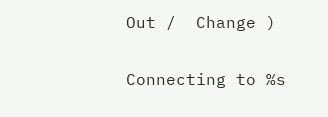Out /  Change )

Connecting to %s